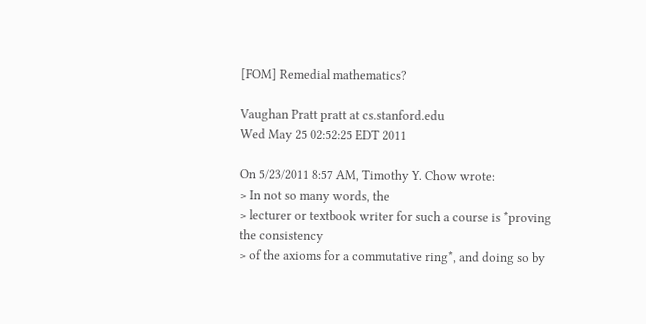[FOM] Remedial mathematics?

Vaughan Pratt pratt at cs.stanford.edu
Wed May 25 02:52:25 EDT 2011

On 5/23/2011 8:57 AM, Timothy Y. Chow wrote:
> In not so many words, the
> lecturer or textbook writer for such a course is *proving the consistency
> of the axioms for a commutative ring*, and doing so by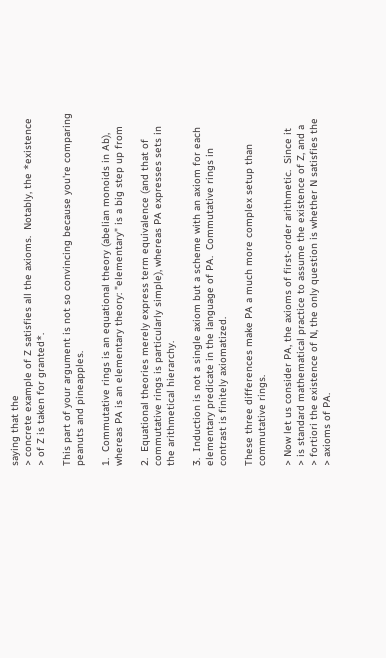saying that the
> concrete example of Z satisfies all the axioms.  Notably, the *existence
> of Z is taken for granted*.

This part of your argument is not so convincing because you're comparing
peanuts and pineapples.

1.  Commutative rings is an equational theory (abelian monoids in Ab),
whereas PA is an elementary theory: "elementary" is a big step up from

2.  Equational theories merely express term equivalence (and that of
commutative rings is particularly simple), whereas PA expresses sets in
the arithmetical hierarchy.

3.  Induction is not a single axiom but a scheme with an axiom for each
elementary predicate in the language of PA.  Commutative rings in
contrast is finitely axiomatized.

These three differences make PA a much more complex setup than
commutative rings.

> Now let us consider PA, the axioms of first-order arithmetic.  Since it
> is standard mathematical practice to assume the existence of Z, and a
> fortiori the existence of N, the only question is whether N satisfies the
> axioms of PA.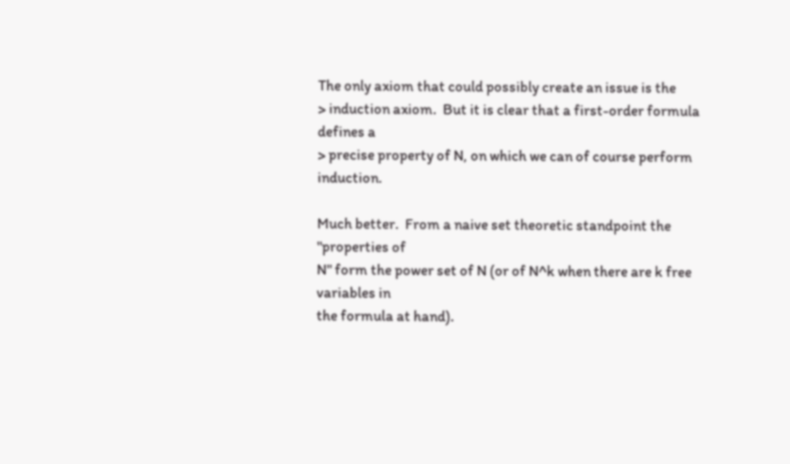The only axiom that could possibly create an issue is the
> induction axiom.  But it is clear that a first-order formula defines a
> precise property of N, on which we can of course perform induction.

Much better.  From a naive set theoretic standpoint the "properties of
N" form the power set of N (or of N^k when there are k free variables in
the formula at hand).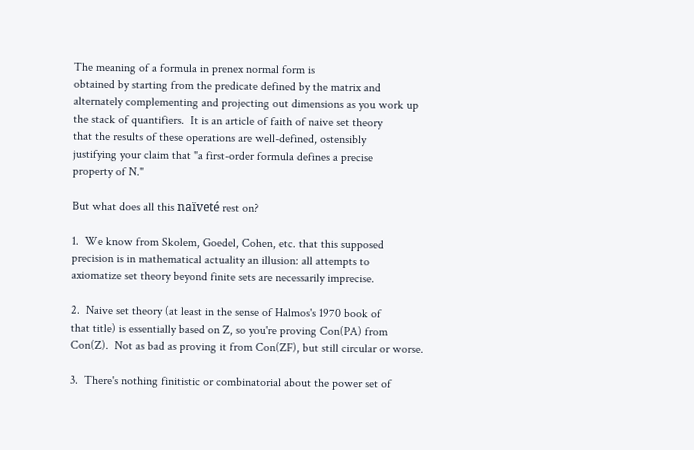The meaning of a formula in prenex normal form is
obtained by starting from the predicate defined by the matrix and
alternately complementing and projecting out dimensions as you work up
the stack of quantifiers.  It is an article of faith of naive set theory
that the results of these operations are well-defined, ostensibly
justifying your claim that "a first-order formula defines a precise
property of N."

But what does all this naïveté rest on?

1.  We know from Skolem, Goedel, Cohen, etc. that this supposed
precision is in mathematical actuality an illusion: all attempts to
axiomatize set theory beyond finite sets are necessarily imprecise.

2.  Naive set theory (at least in the sense of Halmos's 1970 book of
that title) is essentially based on Z, so you're proving Con(PA) from
Con(Z).  Not as bad as proving it from Con(ZF), but still circular or worse.

3.  There's nothing finitistic or combinatorial about the power set of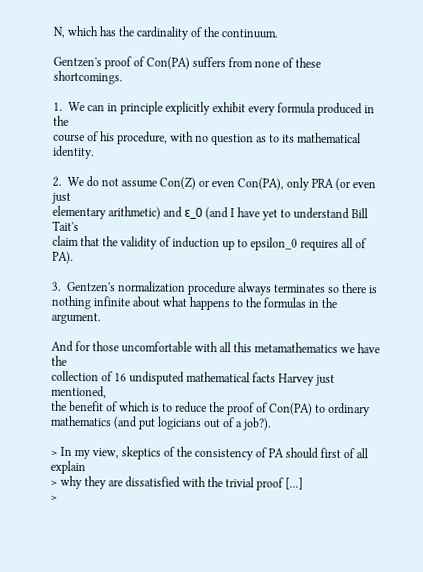N, which has the cardinality of the continuum.

Gentzen's proof of Con(PA) suffers from none of these shortcomings.

1.  We can in principle explicitly exhibit every formula produced in the
course of his procedure, with no question as to its mathematical identity.

2.  We do not assume Con(Z) or even Con(PA), only PRA (or even just
elementary arithmetic) and ε_0 (and I have yet to understand Bill Tait's
claim that the validity of induction up to epsilon_0 requires all of PA).

3.  Gentzen's normalization procedure always terminates so there is
nothing infinite about what happens to the formulas in the argument.

And for those uncomfortable with all this metamathematics we have the
collection of 16 undisputed mathematical facts Harvey just mentioned,
the benefit of which is to reduce the proof of Con(PA) to ordinary
mathematics (and put logicians out of a job?).

> In my view, skeptics of the consistency of PA should first of all explain
> why they are dissatisfied with the trivial proof [...]
>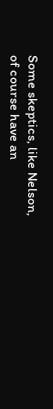Some skeptics, like Nelson, of course have an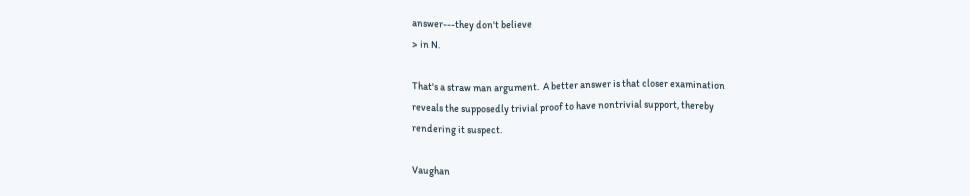answer---they don't believe
> in N.

That's a straw man argument.  A better answer is that closer examination
reveals the supposedly trivial proof to have nontrivial support, thereby
rendering it suspect.

Vaughan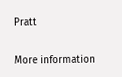Pratt

More information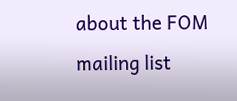about the FOM mailing list